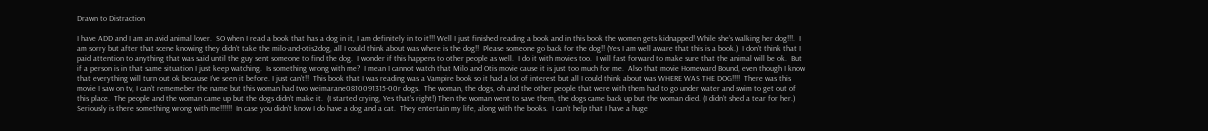Drawn to Distraction

I have ADD and I am an avid animal lover.  SO when I read a book that has a dog in it, I am definitely in to it!!! Well I just finished reading a book and in this book the women gets kidnapped! While she’s walking her dog!!!.  I am sorry but after that scene knowing they didn’t take the milo-and-otis2dog, all I could think about was where is the dog!!  Please someone go back for the dog!! (Yes I am well aware that this is a book.)  I don’t think that I paid attention to anything that was said until the guy sent someone to find the dog.  I wonder if this happens to other people as well.  I do it with movies too.  I will fast forward to make sure that the animal will be ok.  But if a person is in that same situation I just keep watching.  Is something wrong with me?  I mean I cannot watch that Milo and Otis movie cause it is just too much for me.  Also that movie Homeward Bound, even though I know that everything will turn out ok because I’ve seen it before. I just can’t!!  This book that I was reading was a Vampire book so it had a lot of interest but all I could think about was WHERE WAS THE DOG!!!!  There was this movie I saw on tv, I can’t rememeber the name but this woman had two weimarane0810091315-00r dogs.  The woman, the dogs, oh and the other people that were with them had to go under water and swim to get out of this place.  The people and the woman came up but the dogs didn’t make it.  (I started crying, Yes that’s right!) Then the woman went to save them, the dogs came back up but the woman died. (I didn’t shed a tear for her.) Seriously is there something wrong with me!!!!!!  In case you didn’t know I do have a dog and a cat.  They entertain my life, along with the books.  I can’t help that I have a huge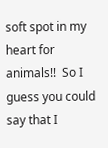soft spot in my heart for animals!!  So I guess you could say that I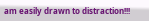am easily drawn to distraction!!!